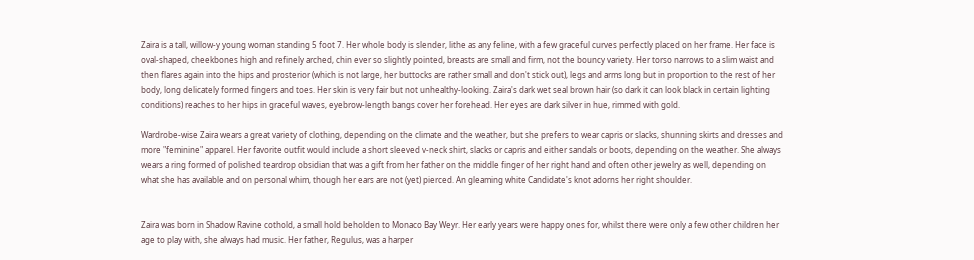Zaira is a tall, willow-y young woman standing 5 foot 7. Her whole body is slender, lithe as any feline, with a few graceful curves perfectly placed on her frame. Her face is oval-shaped, cheekbones high and refinely arched, chin ever so slightly pointed, breasts are small and firm, not the bouncy variety. Her torso narrows to a slim waist and then flares again into the hips and prosterior (which is not large, her buttocks are rather small and don't stick out), legs and arms long but in proportion to the rest of her body, long delicately formed fingers and toes. Her skin is very fair but not unhealthy-looking. Zaira's dark wet seal brown hair (so dark it can look black in certain lighting conditions) reaches to her hips in graceful waves, eyebrow-length bangs cover her forehead. Her eyes are dark silver in hue, rimmed with gold.

Wardrobe-wise Zaira wears a great variety of clothing, depending on the climate and the weather, but she prefers to wear capris or slacks, shunning skirts and dresses and more "feminine" apparel. Her favorite outfit would include a short sleeved v-neck shirt, slacks or capris and either sandals or boots, depending on the weather. She always wears a ring formed of polished teardrop obsidian that was a gift from her father on the middle finger of her right hand and often other jewelry as well, depending on what she has available and on personal whim, though her ears are not (yet) pierced. An gleaming white Candidate's knot adorns her right shoulder.


Zaira was born in Shadow Ravine cothold, a small hold beholden to Monaco Bay Weyr. Her early years were happy ones for, whilst there were only a few other children her age to play with, she always had music. Her father, Regulus, was a harper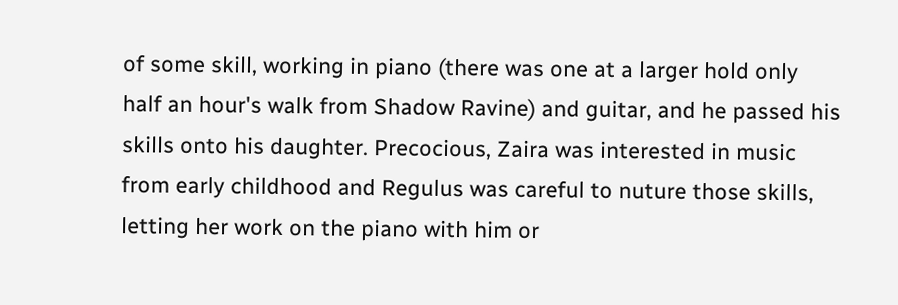of some skill, working in piano (there was one at a larger hold only half an hour's walk from Shadow Ravine) and guitar, and he passed his skills onto his daughter. Precocious, Zaira was interested in music from early childhood and Regulus was careful to nuture those skills, letting her work on the piano with him or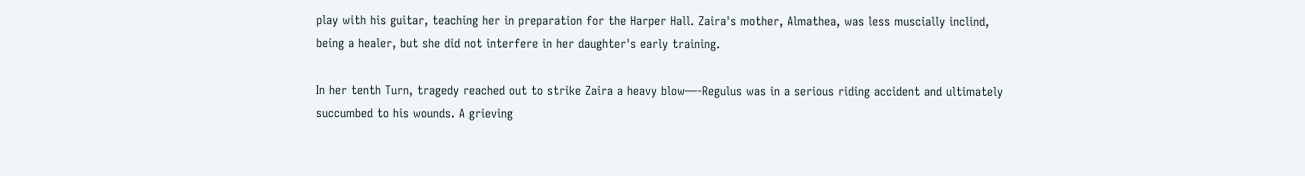play with his guitar, teaching her in preparation for the Harper Hall. Zaira's mother, Almathea, was less muscially inclind, being a healer, but she did not interfere in her daughter's early training.

In her tenth Turn, tragedy reached out to strike Zaira a heavy blow—-Regulus was in a serious riding accident and ultimately succumbed to his wounds. A grieving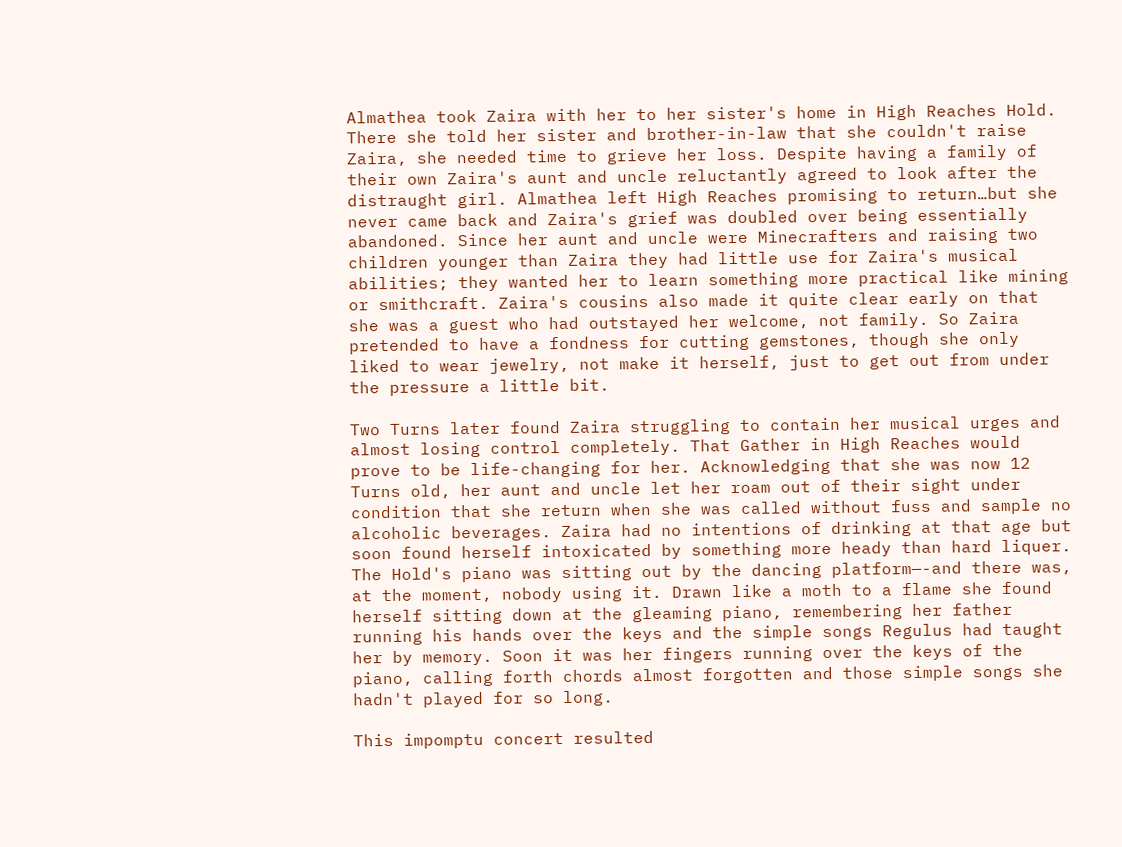Almathea took Zaira with her to her sister's home in High Reaches Hold. There she told her sister and brother-in-law that she couldn't raise Zaira, she needed time to grieve her loss. Despite having a family of their own Zaira's aunt and uncle reluctantly agreed to look after the distraught girl. Almathea left High Reaches promising to return…but she never came back and Zaira's grief was doubled over being essentially abandoned. Since her aunt and uncle were Minecrafters and raising two children younger than Zaira they had little use for Zaira's musical abilities; they wanted her to learn something more practical like mining or smithcraft. Zaira's cousins also made it quite clear early on that she was a guest who had outstayed her welcome, not family. So Zaira pretended to have a fondness for cutting gemstones, though she only liked to wear jewelry, not make it herself, just to get out from under the pressure a little bit.

Two Turns later found Zaira struggling to contain her musical urges and almost losing control completely. That Gather in High Reaches would prove to be life-changing for her. Acknowledging that she was now 12 Turns old, her aunt and uncle let her roam out of their sight under condition that she return when she was called without fuss and sample no alcoholic beverages. Zaira had no intentions of drinking at that age but soon found herself intoxicated by something more heady than hard liquer. The Hold's piano was sitting out by the dancing platform—-and there was, at the moment, nobody using it. Drawn like a moth to a flame she found herself sitting down at the gleaming piano, remembering her father running his hands over the keys and the simple songs Regulus had taught her by memory. Soon it was her fingers running over the keys of the piano, calling forth chords almost forgotten and those simple songs she hadn't played for so long.

This impomptu concert resulted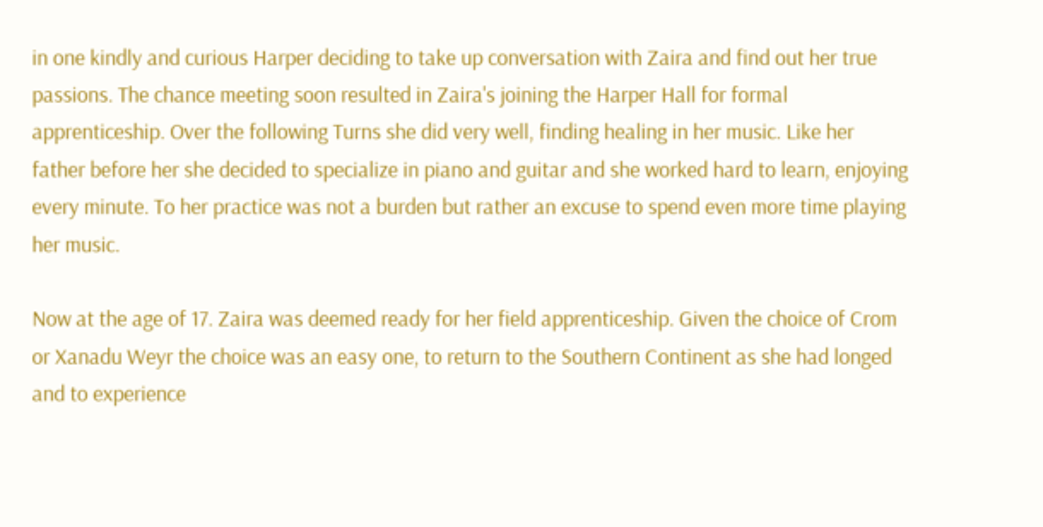in one kindly and curious Harper deciding to take up conversation with Zaira and find out her true passions. The chance meeting soon resulted in Zaira's joining the Harper Hall for formal apprenticeship. Over the following Turns she did very well, finding healing in her music. Like her father before her she decided to specialize in piano and guitar and she worked hard to learn, enjoying every minute. To her practice was not a burden but rather an excuse to spend even more time playing her music.

Now at the age of 17. Zaira was deemed ready for her field apprenticeship. Given the choice of Crom or Xanadu Weyr the choice was an easy one, to return to the Southern Continent as she had longed and to experience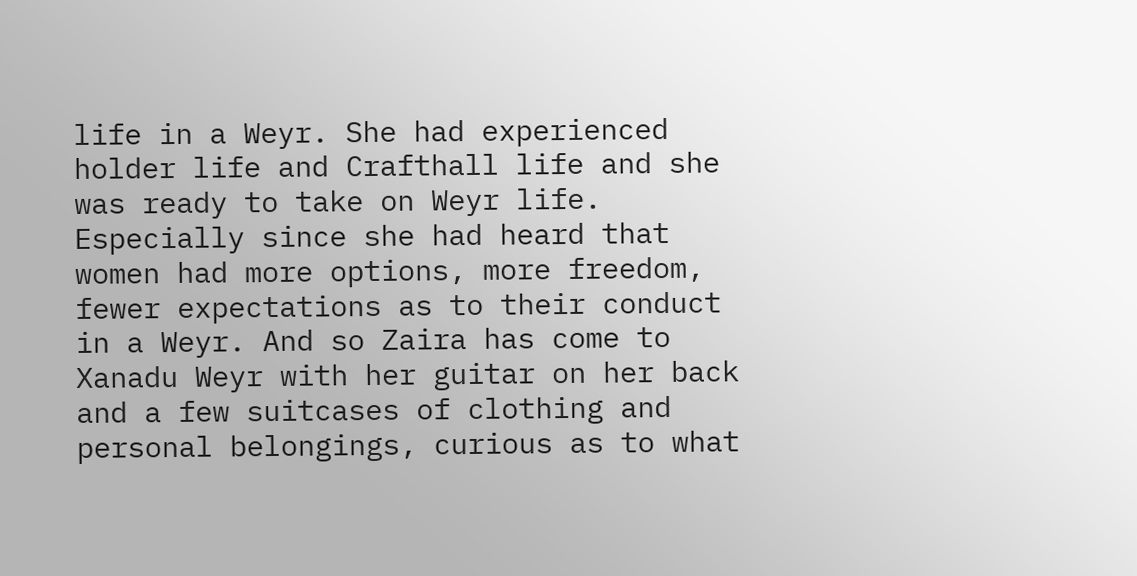life in a Weyr. She had experienced holder life and Crafthall life and she was ready to take on Weyr life. Especially since she had heard that women had more options, more freedom, fewer expectations as to their conduct in a Weyr. And so Zaira has come to Xanadu Weyr with her guitar on her back and a few suitcases of clothing and personal belongings, curious as to what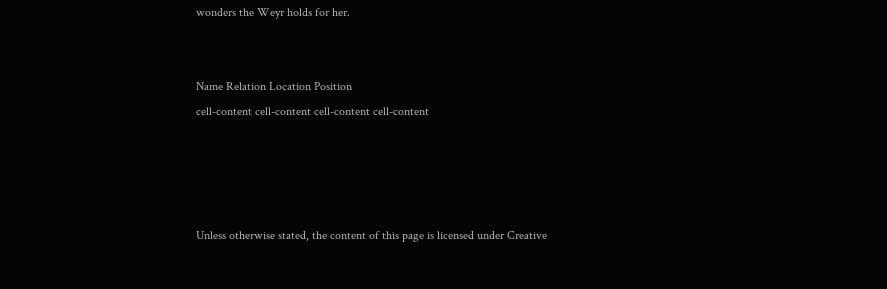wonders the Weyr holds for her.


Name Relation Location Position
cell-content cell-content cell-content cell-content




Unless otherwise stated, the content of this page is licensed under Creative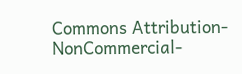Commons Attribution-NonCommercial-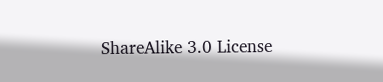ShareAlike 3.0 License